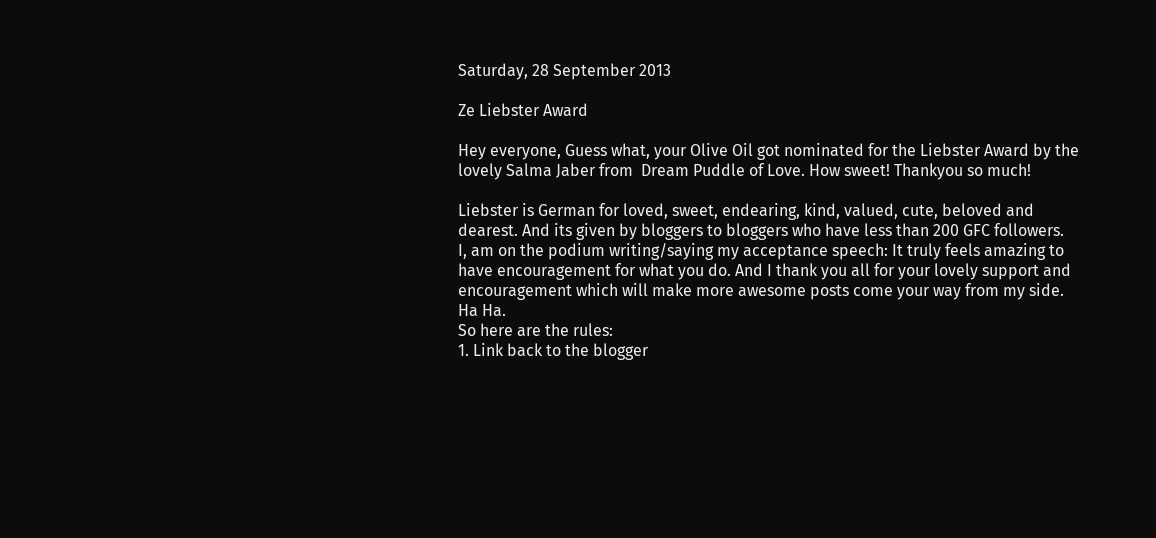Saturday, 28 September 2013

Ze Liebster Award

Hey everyone, Guess what, your Olive Oil got nominated for the Liebster Award by the lovely Salma Jaber from  Dream Puddle of Love. How sweet! Thankyou so much!

Liebster is German for loved, sweet, endearing, kind, valued, cute, beloved and dearest. And its given by bloggers to bloggers who have less than 200 GFC followers.
I, am on the podium writing/saying my acceptance speech: It truly feels amazing to have encouragement for what you do. And I thank you all for your lovely support and encouragement which will make more awesome posts come your way from my side.
Ha Ha.
So here are the rules:
1. Link back to the blogger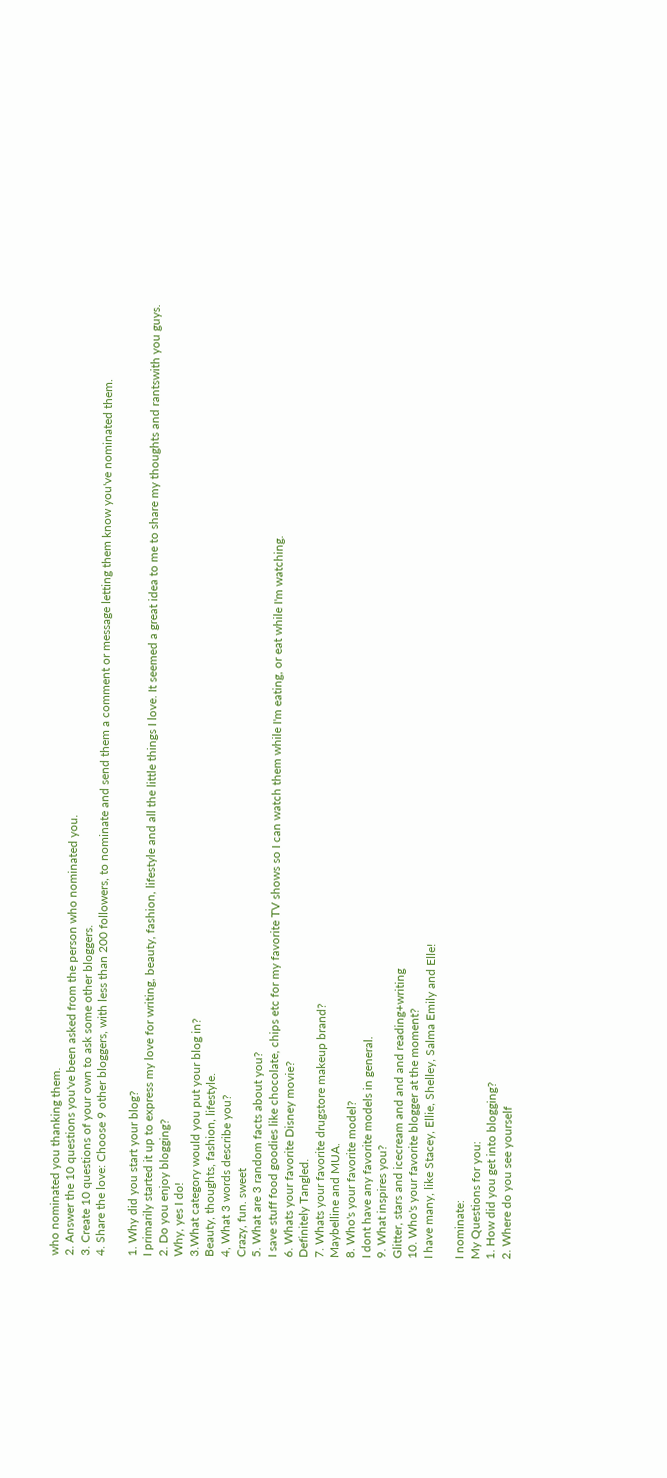who nominated you thanking them.
2. Answer the 10 questions you've been asked from the person who nominated you.
3. Create 10 questions of your own to ask some other bloggers.
4. Share the love: Choose 9 other bloggers, with less than 200 followers, to nominate and send them a comment or message letting them know you've nominated them.

1. Why did you start your blog?
I primarily started it up to express my love for writing, beauty, fashion, lifestyle and all the little things I love. It seemed a great idea to me to share my thoughts and rantswith you guys.
2. Do you enjoy blogging?
Why, yes I do!
3.What category would you put your blog in?
Beauty, thoughts, fashion, lifestyle.
4, What 3 words describe you?
Crazy, fun. sweet
5. What are 3 random facts about you?
I save stuff food goodies like chocolate, chips etc for my favorite TV shows so I can watch them while I'm eating, or eat while I'm watching.
6. Whats your favorite Disney movie?
Definitely Tangled.
7. Whats your favorite drugstore makeup brand?
Maybelline and MUA.
8. Who's your favorite model?
I dont have any favorite models in general.
9. What inspires you?
Glitter, stars and icecream and and and reading+writing
10. Who's your favorite blogger at the moment?
I have many, like Stacey, Ellie, Shelley, Salma Emily and Elle!

I nominate:
My Questions for you:
1. How did you get into blogging?
2. Where do you see yourself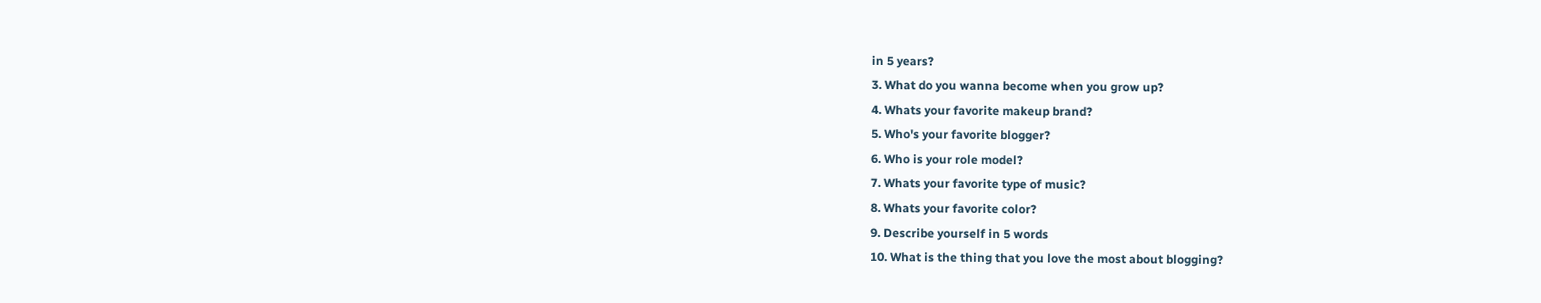in 5 years?
3. What do you wanna become when you grow up?
4. Whats your favorite makeup brand?
5. Who's your favorite blogger?
6. Who is your role model?
7. Whats your favorite type of music?
8. Whats your favorite color?
9. Describe yourself in 5 words
10. What is the thing that you love the most about blogging?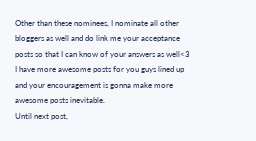Other than these nominees, I nominate all other bloggers as well and do link me your acceptance posts so that I can know of your answers as well<3
I have more awesome posts for you guys lined up and your encouragement is gonna make more awesome posts inevitable.
Until next post,